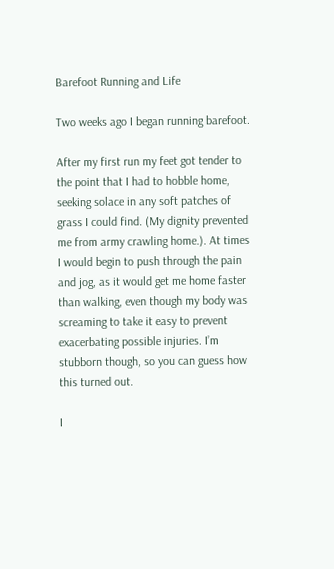Barefoot Running and Life

Two weeks ago I began running barefoot.

After my first run my feet got tender to the point that I had to hobble home, seeking solace in any soft patches of grass I could find. (My dignity prevented me from army crawling home.). At times I would begin to push through the pain and jog, as it would get me home faster than walking, even though my body was screaming to take it easy to prevent exacerbating possible injuries. I’m stubborn though, so you can guess how this turned out.

I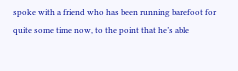spoke with a friend who has been running barefoot for quite some time now, to the point that he’s able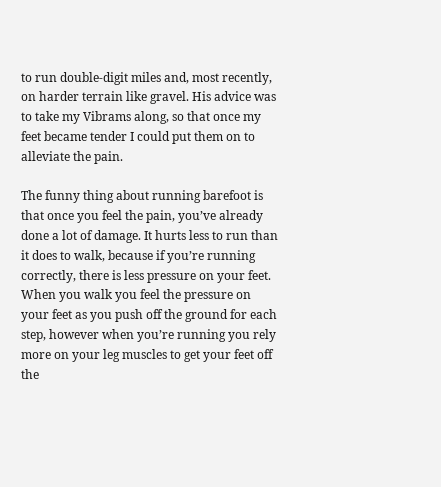to run double-digit miles and, most recently, on harder terrain like gravel. His advice was to take my Vibrams along, so that once my feet became tender I could put them on to alleviate the pain.

The funny thing about running barefoot is that once you feel the pain, you’ve already done a lot of damage. It hurts less to run than it does to walk, because if you’re running correctly, there is less pressure on your feet. When you walk you feel the pressure on your feet as you push off the ground for each step, however when you’re running you rely more on your leg muscles to get your feet off the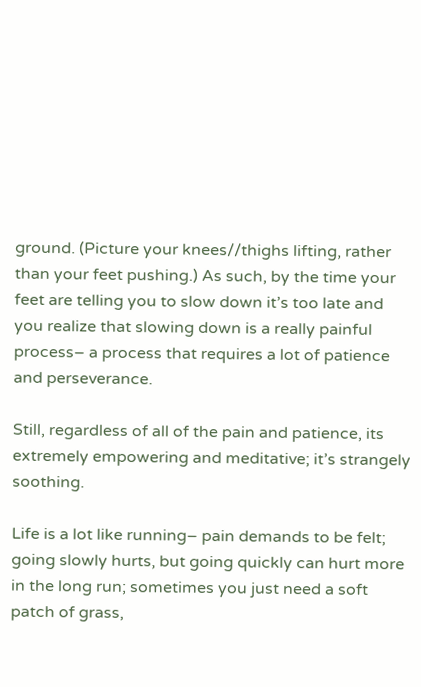ground. (Picture your knees//thighs lifting, rather than your feet pushing.) As such, by the time your feet are telling you to slow down it’s too late and you realize that slowing down is a really painful process– a process that requires a lot of patience and perseverance.

Still, regardless of all of the pain and patience, its extremely empowering and meditative; it’s strangely soothing.

Life is a lot like running– pain demands to be felt; going slowly hurts, but going quickly can hurt more in the long run; sometimes you just need a soft patch of grass,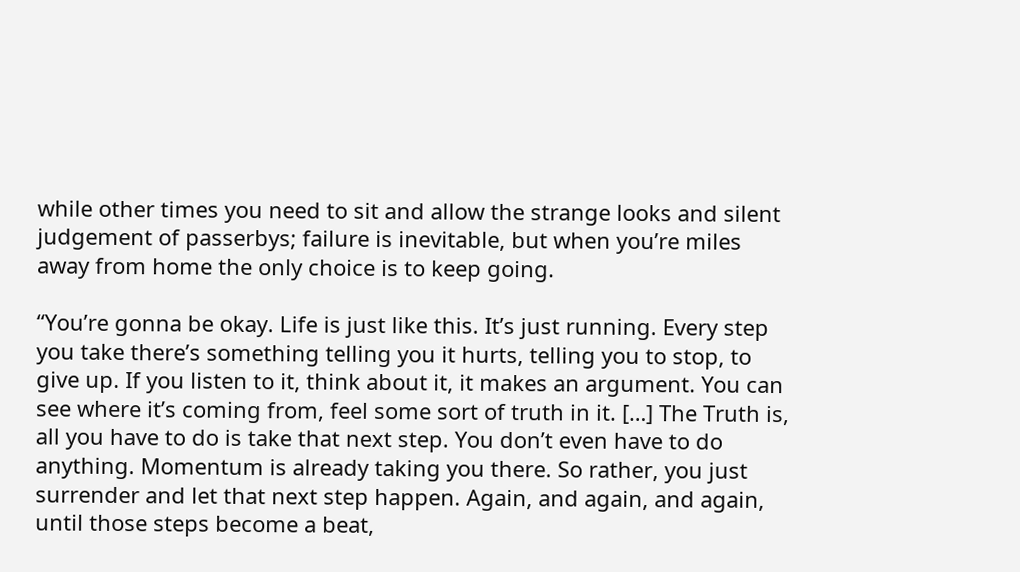while other times you need to sit and allow the strange looks and silent judgement of passerbys; failure is inevitable, but when you’re miles away from home the only choice is to keep going.

“You’re gonna be okay. Life is just like this. It’s just running. Every step you take there’s something telling you it hurts, telling you to stop, to give up. If you listen to it, think about it, it makes an argument. You can see where it’s coming from, feel some sort of truth in it. […] The Truth is, all you have to do is take that next step. You don’t even have to do anything. Momentum is already taking you there. So rather, you just surrender and let that next step happen. Again, and again, and again, until those steps become a beat,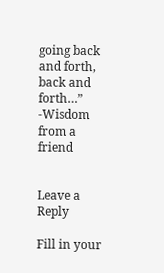going back and forth, back and forth…” -Wisdom from a friend


Leave a Reply

Fill in your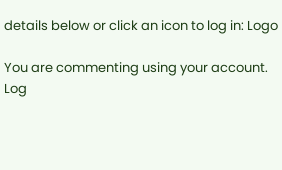details below or click an icon to log in: Logo

You are commenting using your account. Log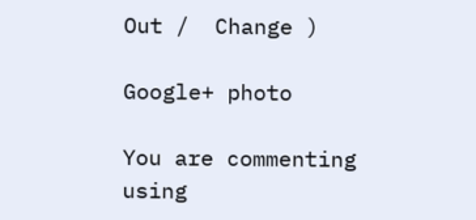Out /  Change )

Google+ photo

You are commenting using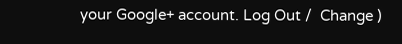your Google+ account. Log Out /  Change )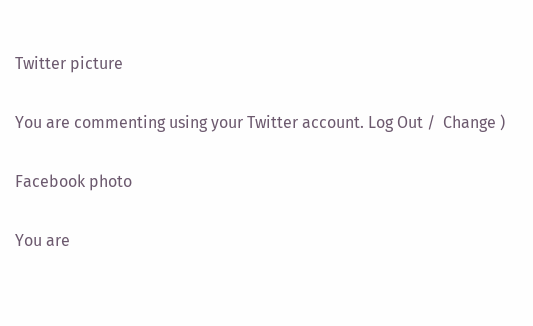Twitter picture

You are commenting using your Twitter account. Log Out /  Change )

Facebook photo

You are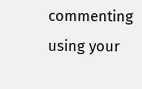commenting using your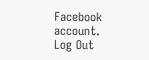Facebook account. Log Out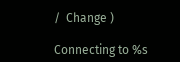/  Change )

Connecting to %s